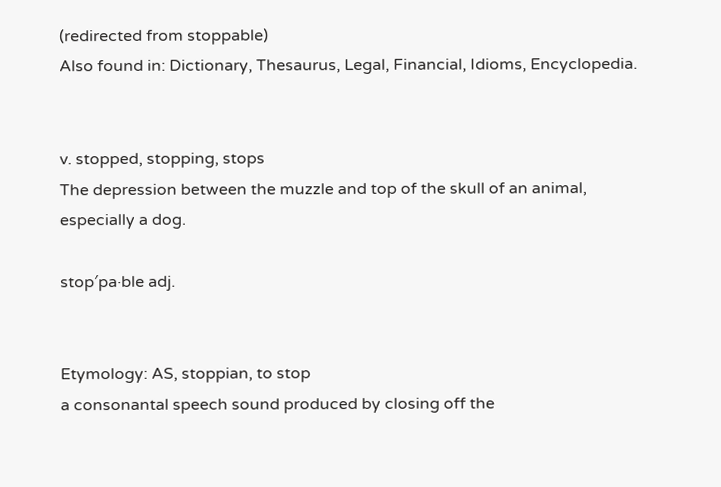(redirected from stoppable)
Also found in: Dictionary, Thesaurus, Legal, Financial, Idioms, Encyclopedia.


v. stopped, stopping, stops
The depression between the muzzle and top of the skull of an animal, especially a dog.

stop′pa·ble adj.


Etymology: AS, stoppian, to stop
a consonantal speech sound produced by closing off the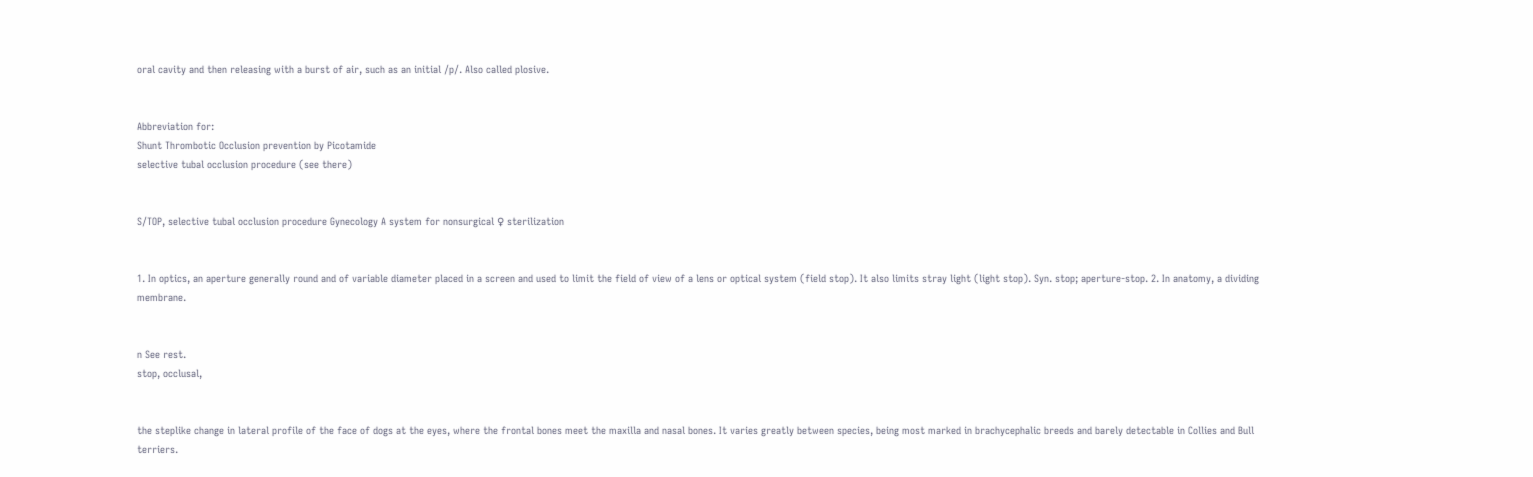oral cavity and then releasing with a burst of air, such as an initial /p/. Also called plosive.


Abbreviation for:
Shunt Thrombotic Occlusion prevention by Picotamide
selective tubal occlusion procedure (see there)


S/TOP, selective tubal occlusion procedure Gynecology A system for nonsurgical ♀ sterilization


1. In optics, an aperture generally round and of variable diameter placed in a screen and used to limit the field of view of a lens or optical system (field stop). It also limits stray light (light stop). Syn. stop; aperture-stop. 2. In anatomy, a dividing membrane.


n See rest.
stop, occlusal,


the steplike change in lateral profile of the face of dogs at the eyes, where the frontal bones meet the maxilla and nasal bones. It varies greatly between species, being most marked in brachycephalic breeds and barely detectable in Collies and Bull terriers.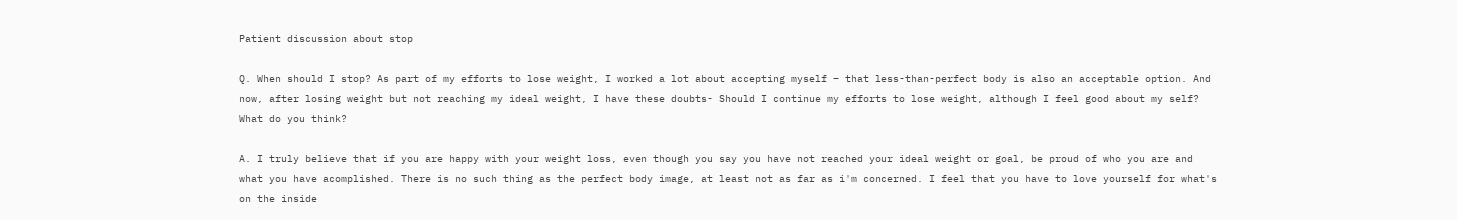Patient discussion about stop

Q. When should I stop? As part of my efforts to lose weight, I worked a lot about accepting myself – that less-than-perfect body is also an acceptable option. And now, after losing weight but not reaching my ideal weight, I have these doubts- Should I continue my efforts to lose weight, although I feel good about my self? What do you think?

A. I truly believe that if you are happy with your weight loss, even though you say you have not reached your ideal weight or goal, be proud of who you are and what you have acomplished. There is no such thing as the perfect body image, at least not as far as i'm concerned. I feel that you have to love yourself for what's on the inside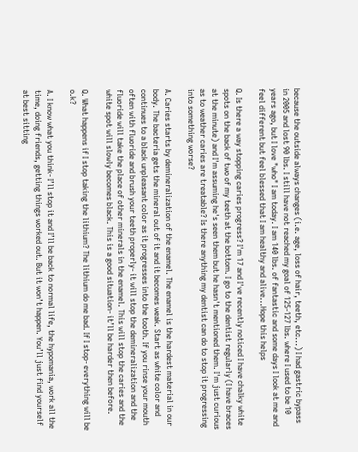because the outside always changes (i.e. age, loss of hair, teeth, etc...) I had gastric bypass in 2005 and lost 90 lbs. I still have not reached my goal of 125-127 lbs. where I used to be 10 years ago, but I love "who" I am today. I am 140 lbs. of fantastic and some days I look at me and feel different but feel blessed that I am healthy and alive...Hope this helps

Q. Is there a way stopping caries progress? I'm 17 and I've recently noticed I have chalky white spots on the back of two of my teeth at the bottom. I go to the dentist regularly (I have braces at the minute) and I'm assuming he's seen them but he hasn't mentioned them. I'm just curious as to weather caries are treatable? Is there anything my dentist can do to stop it progressing into something worse?

A. Caries starts by demineralization of the enamel. The enamel is the hardest material in our body. The bacteria gets the mineral out of it and it becomes weak. Start as white color and continues to a black unpleasant color as it progresses into the tooth. If you rinse your mouth often with fluoride and brush your teeth properly- it will stop the demineralization and the fluoride will take the place of other minerals in the enamel. This will stop the caries and the white spot will slowly becomes black. This is a good situation- it’ll be harder then before.

Q. What happens if I stop taking the lithium? The lithium do me bad. If I stop- everything will be o.k?

A. I know what you think- I’ll stop it and I’ll be back to normal life, the hypomania, work all the time, doing friends, getting things worked out. But it won’t happen. You’ll just find yourself at best sitting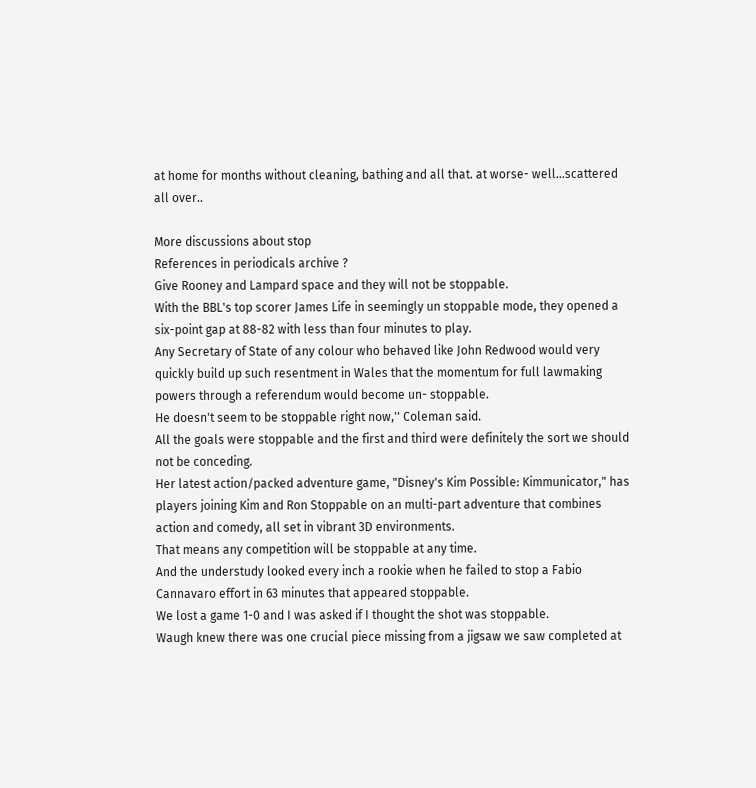at home for months without cleaning, bathing and all that. at worse- well…scattered all over..

More discussions about stop
References in periodicals archive ?
Give Rooney and Lampard space and they will not be stoppable.
With the BBL's top scorer James Life in seemingly un stoppable mode, they opened a six-point gap at 88-82 with less than four minutes to play.
Any Secretary of State of any colour who behaved like John Redwood would very quickly build up such resentment in Wales that the momentum for full lawmaking powers through a referendum would become un- stoppable.
He doesn't seem to be stoppable right now,'' Coleman said.
All the goals were stoppable and the first and third were definitely the sort we should not be conceding.
Her latest action/packed adventure game, "Disney's Kim Possible: Kimmunicator," has players joining Kim and Ron Stoppable on an multi-part adventure that combines action and comedy, all set in vibrant 3D environments.
That means any competition will be stoppable at any time.
And the understudy looked every inch a rookie when he failed to stop a Fabio Cannavaro effort in 63 minutes that appeared stoppable.
We lost a game 1-0 and I was asked if I thought the shot was stoppable.
Waugh knew there was one crucial piece missing from a jigsaw we saw completed at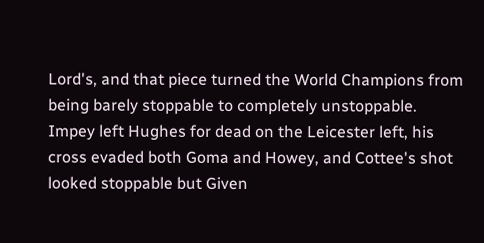Lord's, and that piece turned the World Champions from being barely stoppable to completely unstoppable.
Impey left Hughes for dead on the Leicester left, his cross evaded both Goma and Howey, and Cottee's shot looked stoppable but Given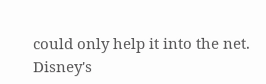could only help it into the net.
Disney's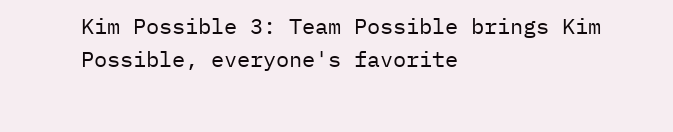Kim Possible 3: Team Possible brings Kim Possible, everyone's favorite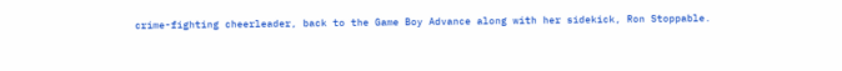crime-fighting cheerleader, back to the Game Boy Advance along with her sidekick, Ron Stoppable.